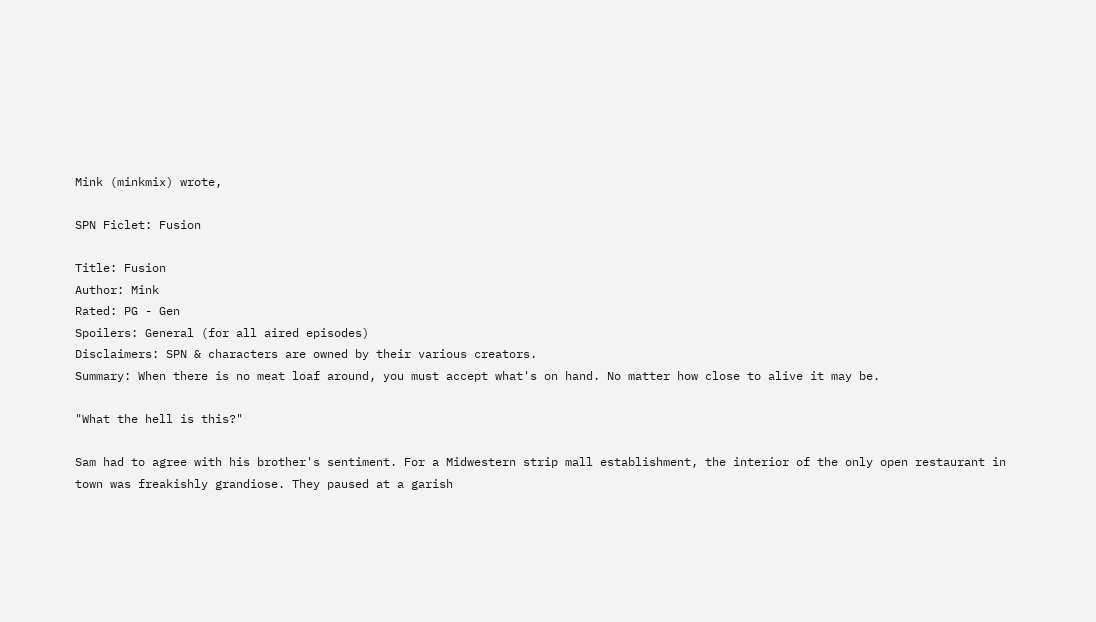Mink (minkmix) wrote,

SPN Ficlet: Fusion

Title: Fusion
Author: Mink
Rated: PG - Gen
Spoilers: General (for all aired episodes)
Disclaimers: SPN & characters are owned by their various creators.
Summary: When there is no meat loaf around, you must accept what's on hand. No matter how close to alive it may be.

"What the hell is this?"

Sam had to agree with his brother's sentiment. For a Midwestern strip mall establishment, the interior of the only open restaurant in town was freakishly grandiose. They paused at a garish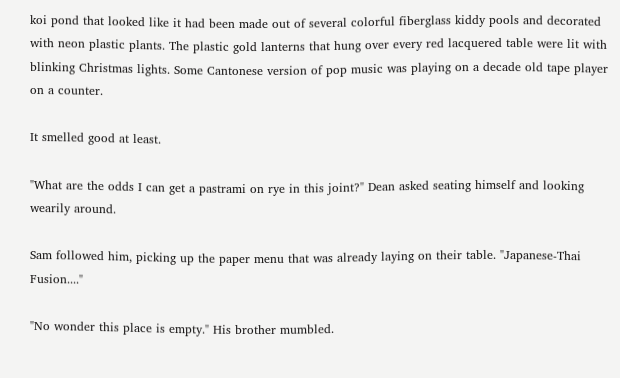koi pond that looked like it had been made out of several colorful fiberglass kiddy pools and decorated with neon plastic plants. The plastic gold lanterns that hung over every red lacquered table were lit with blinking Christmas lights. Some Cantonese version of pop music was playing on a decade old tape player on a counter.

It smelled good at least.

"What are the odds I can get a pastrami on rye in this joint?" Dean asked seating himself and looking wearily around.

Sam followed him, picking up the paper menu that was already laying on their table. "Japanese-Thai Fusion...."

"No wonder this place is empty." His brother mumbled.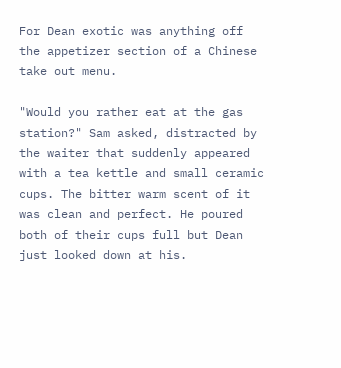For Dean exotic was anything off the appetizer section of a Chinese take out menu.

"Would you rather eat at the gas station?" Sam asked, distracted by the waiter that suddenly appeared with a tea kettle and small ceramic cups. The bitter warm scent of it was clean and perfect. He poured both of their cups full but Dean just looked down at his.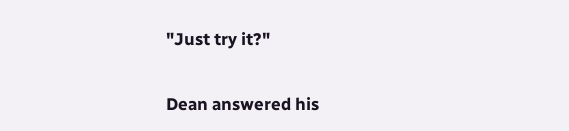"Just try it?"

Dean answered his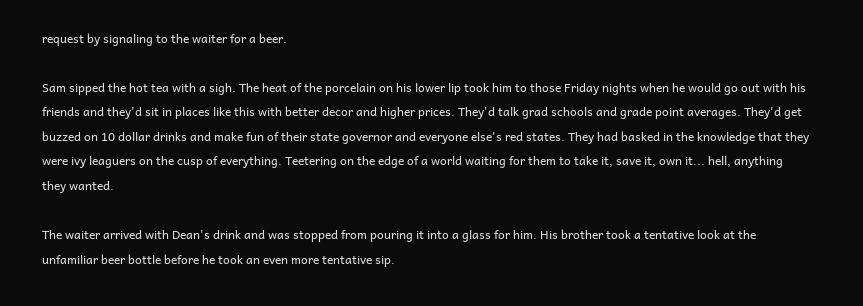request by signaling to the waiter for a beer.

Sam sipped the hot tea with a sigh. The heat of the porcelain on his lower lip took him to those Friday nights when he would go out with his friends and they'd sit in places like this with better decor and higher prices. They'd talk grad schools and grade point averages. They'd get buzzed on 10 dollar drinks and make fun of their state governor and everyone else's red states. They had basked in the knowledge that they were ivy leaguers on the cusp of everything. Teetering on the edge of a world waiting for them to take it, save it, own it... hell, anything they wanted.

The waiter arrived with Dean's drink and was stopped from pouring it into a glass for him. His brother took a tentative look at the unfamiliar beer bottle before he took an even more tentative sip.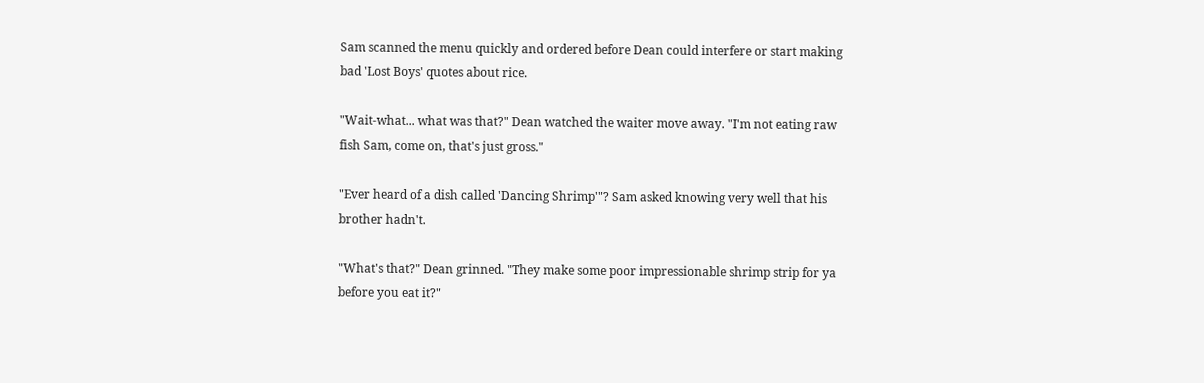Sam scanned the menu quickly and ordered before Dean could interfere or start making bad 'Lost Boys' quotes about rice.

"Wait-what... what was that?" Dean watched the waiter move away. "I'm not eating raw fish Sam, come on, that's just gross."

"Ever heard of a dish called 'Dancing Shrimp'"? Sam asked knowing very well that his brother hadn't.

"What's that?" Dean grinned. "They make some poor impressionable shrimp strip for ya before you eat it?"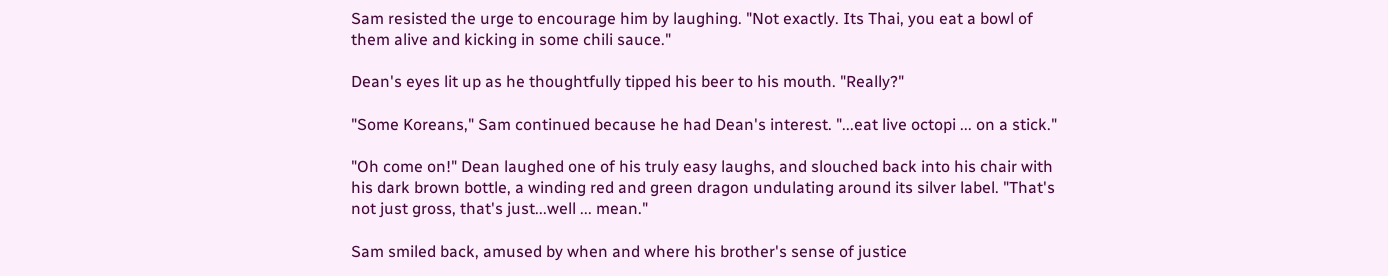Sam resisted the urge to encourage him by laughing. "Not exactly. Its Thai, you eat a bowl of them alive and kicking in some chili sauce."

Dean's eyes lit up as he thoughtfully tipped his beer to his mouth. "Really?"

"Some Koreans," Sam continued because he had Dean's interest. "...eat live octopi ... on a stick."

"Oh come on!" Dean laughed one of his truly easy laughs, and slouched back into his chair with his dark brown bottle, a winding red and green dragon undulating around its silver label. "That's not just gross, that's just...well ... mean."

Sam smiled back, amused by when and where his brother's sense of justice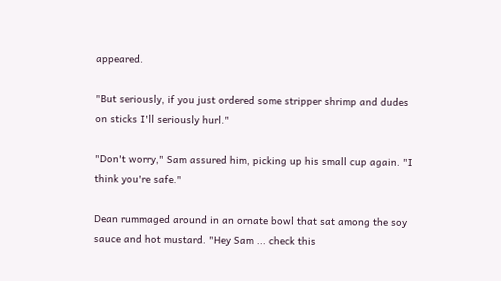appeared.

"But seriously, if you just ordered some stripper shrimp and dudes on sticks I'll seriously hurl."

"Don't worry," Sam assured him, picking up his small cup again. "I think you're safe."

Dean rummaged around in an ornate bowl that sat among the soy sauce and hot mustard. "Hey Sam ... check this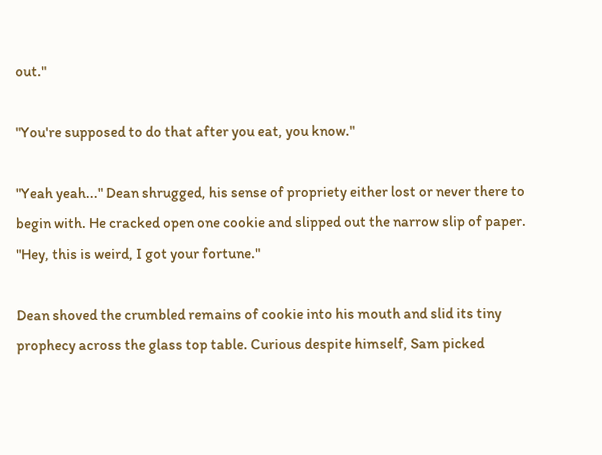out."

"You're supposed to do that after you eat, you know."

"Yeah yeah..." Dean shrugged, his sense of propriety either lost or never there to begin with. He cracked open one cookie and slipped out the narrow slip of paper. "Hey, this is weird, I got your fortune."

Dean shoved the crumbled remains of cookie into his mouth and slid its tiny prophecy across the glass top table. Curious despite himself, Sam picked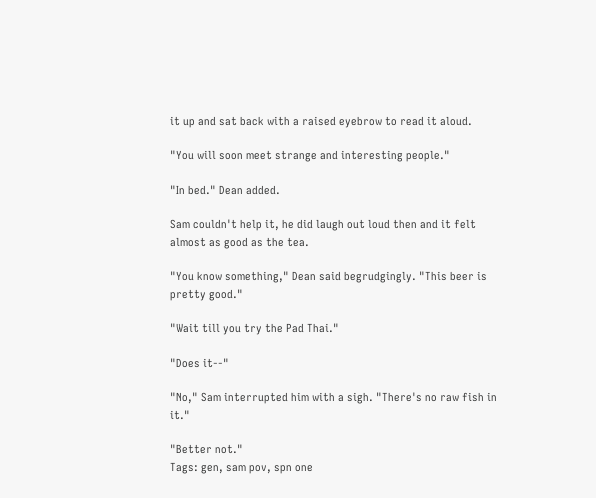it up and sat back with a raised eyebrow to read it aloud.

"You will soon meet strange and interesting people."

"In bed." Dean added.

Sam couldn't help it, he did laugh out loud then and it felt almost as good as the tea.

"You know something," Dean said begrudgingly. "This beer is pretty good."

"Wait till you try the Pad Thai."

"Does it--"

"No," Sam interrupted him with a sigh. "There's no raw fish in it."

"Better not."
Tags: gen, sam pov, spn one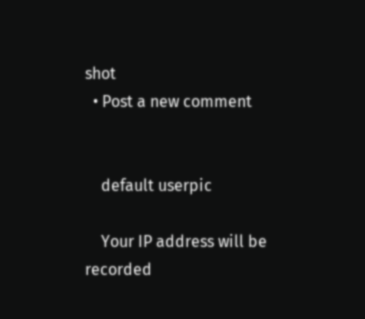shot
  • Post a new comment


    default userpic

    Your IP address will be recorded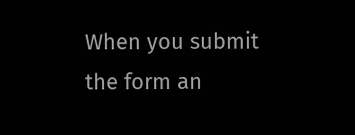When you submit the form an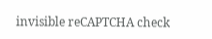invisible reCAPTCHA check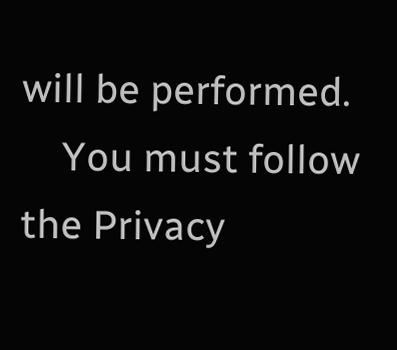will be performed.
    You must follow the Privacy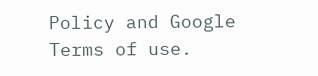Policy and Google Terms of use.